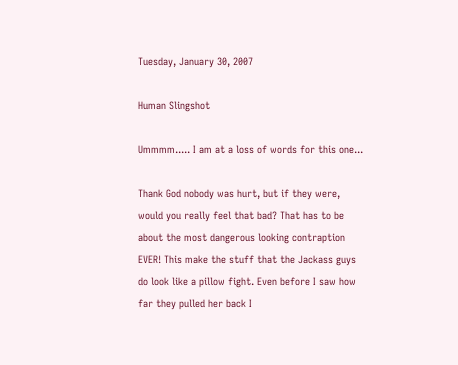Tuesday, January 30, 2007

Human Slingshot

Ummmm..... I am at a loss of words for this one...

Thank God nobody was hurt, but if they were, would you really feel that bad? That has to be about the most dangerous looking contraption EVER! This make the stuff that the Jackass guys do look like a pillow fight. Even before I saw how far they pulled her back I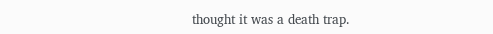thought it was a death trap.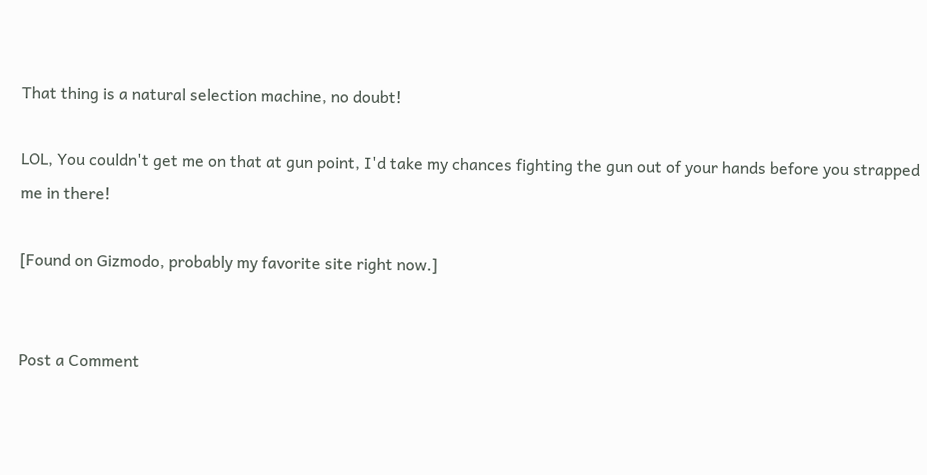That thing is a natural selection machine, no doubt!

LOL, You couldn't get me on that at gun point, I'd take my chances fighting the gun out of your hands before you strapped me in there!

[Found on Gizmodo, probably my favorite site right now.]


Post a Comment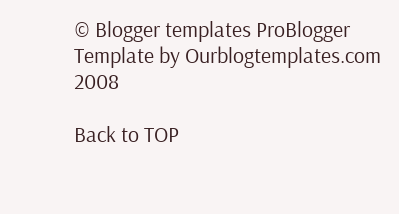© Blogger templates ProBlogger Template by Ourblogtemplates.com 2008

Back to TOP